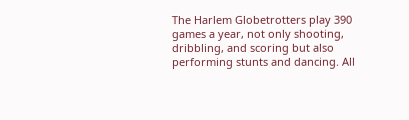The Harlem Globetrotters play 390 games a year, not only shooting, dribbling, and scoring but also performing stunts and dancing. All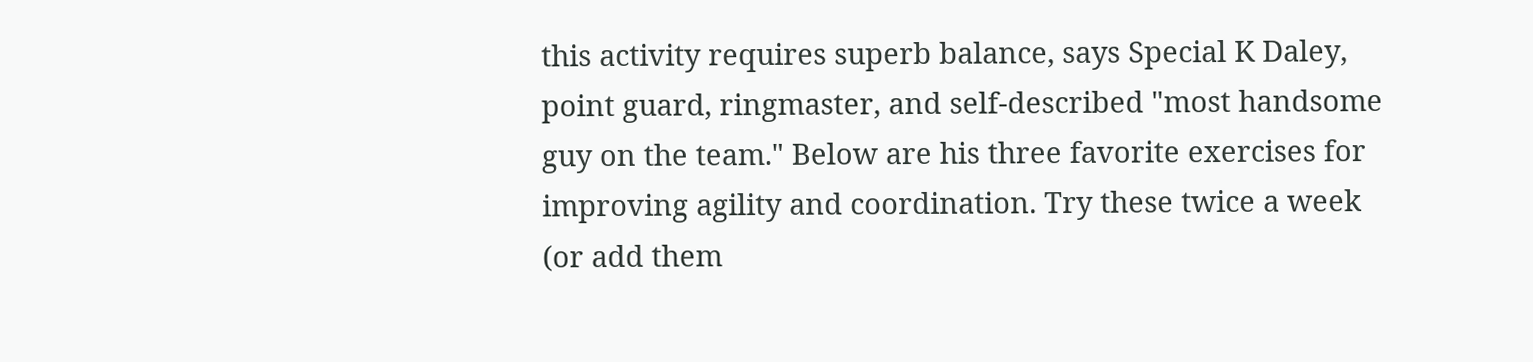this activity requires superb balance, says Special K Daley, point guard, ringmaster, and self-described "most handsome guy on the team." Below are his three favorite exercises for improving agility and coordination. Try these twice a week (or add them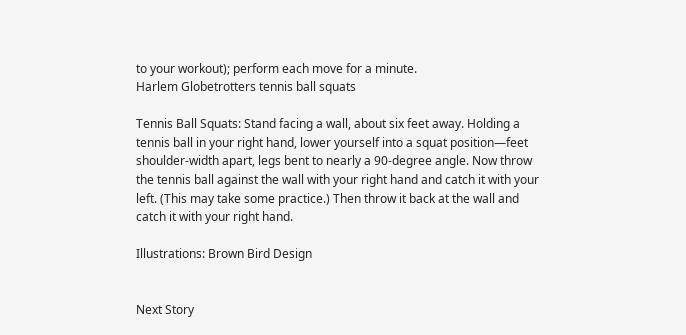to your workout); perform each move for a minute.
Harlem Globetrotters tennis ball squats

Tennis Ball Squats: Stand facing a wall, about six feet away. Holding a tennis ball in your right hand, lower yourself into a squat position—feet shoulder-width apart, legs bent to nearly a 90-degree angle. Now throw the tennis ball against the wall with your right hand and catch it with your left. (This may take some practice.) Then throw it back at the wall and catch it with your right hand.

Illustrations: Brown Bird Design


Next Story